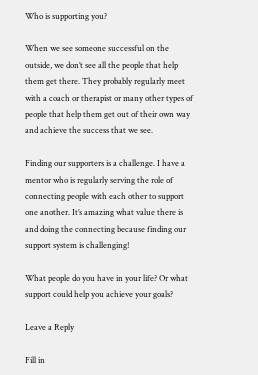Who is supporting you?

When we see someone successful on the outside, we don’t see all the people that help them get there. They probably regularly meet with a coach or therapist or many other types of people that help them get out of their own way and achieve the success that we see.

Finding our supporters is a challenge. I have a mentor who is regularly serving the role of connecting people with each other to support one another. It’s amazing what value there is and doing the connecting because finding our support system is challenging!

What people do you have in your life? Or what support could help you achieve your goals?

Leave a Reply

Fill in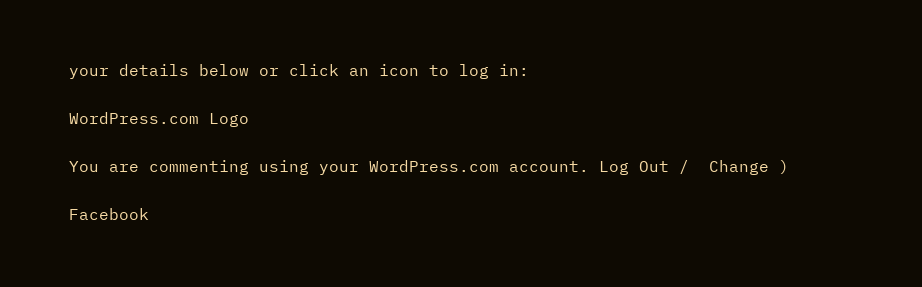your details below or click an icon to log in:

WordPress.com Logo

You are commenting using your WordPress.com account. Log Out /  Change )

Facebook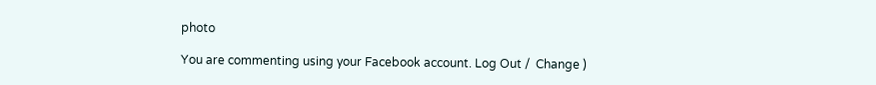photo

You are commenting using your Facebook account. Log Out /  Change )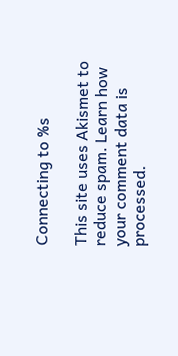Connecting to %s

This site uses Akismet to reduce spam. Learn how your comment data is processed.